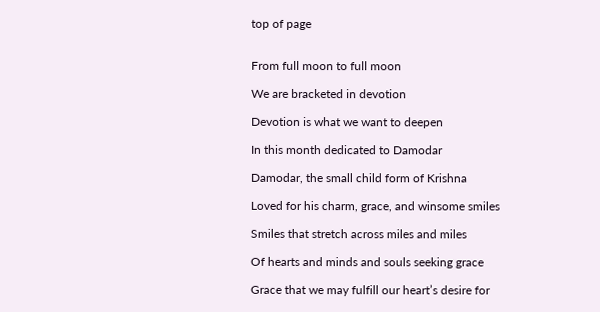top of page


From full moon to full moon

We are bracketed in devotion

Devotion is what we want to deepen

In this month dedicated to Damodar

Damodar, the small child form of Krishna

Loved for his charm, grace, and winsome smiles

Smiles that stretch across miles and miles

Of hearts and minds and souls seeking grace

Grace that we may fulfill our heart’s desire for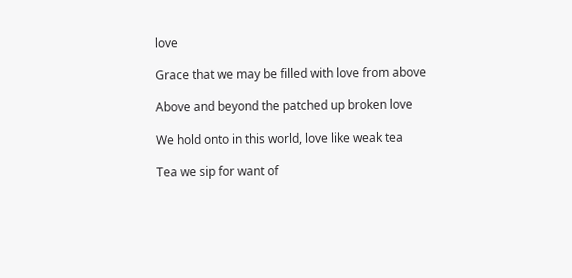love

Grace that we may be filled with love from above

Above and beyond the patched up broken love

We hold onto in this world, love like weak tea

Tea we sip for want of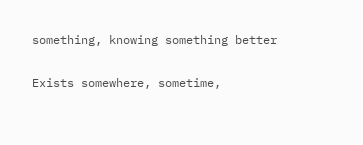something, knowing something better

Exists somewhere, sometime,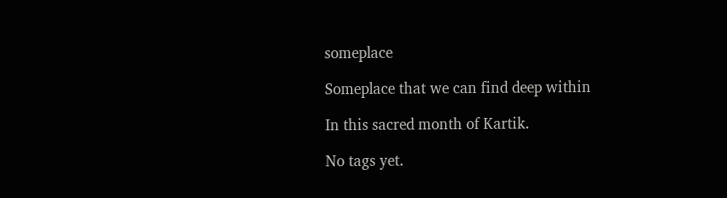someplace

Someplace that we can find deep within

In this sacred month of Kartik.

No tags yet.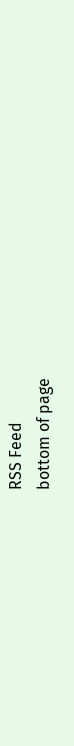RSS Feed
bottom of page